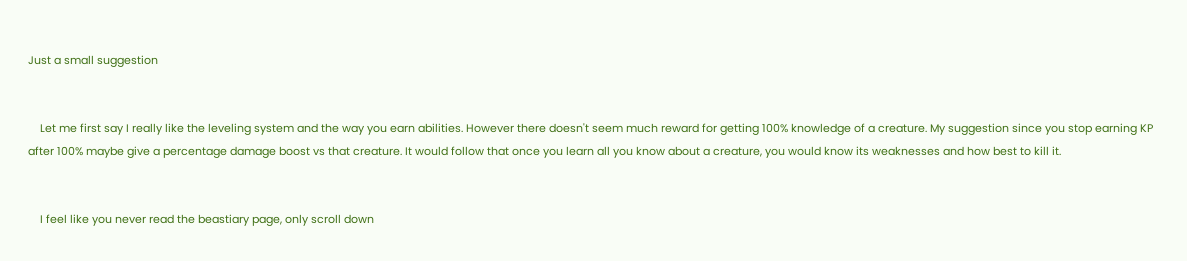Just a small suggestion


    Let me first say I really like the leveling system and the way you earn abilities. However there doesn't seem much reward for getting 100% knowledge of a creature. My suggestion since you stop earning KP after 100% maybe give a percentage damage boost vs that creature. It would follow that once you learn all you know about a creature, you would know its weaknesses and how best to kill it.


    I feel like you never read the beastiary page, only scroll down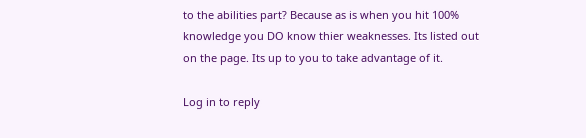to the abilities part? Because as is when you hit 100% knowledge you DO know thier weaknesses. Its listed out on the page. Its up to you to take advantage of it.

Log in to reply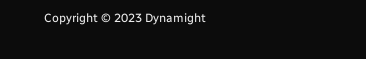Copyright © 2023 Dynamight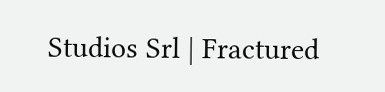Studios Srl | Fractured